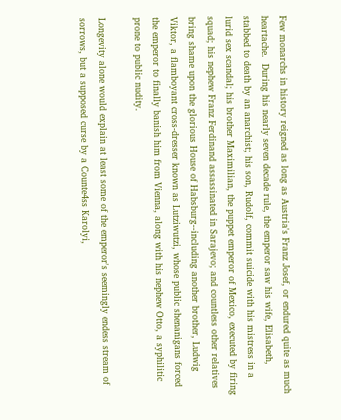Few monarchs in history reigned as long as Austria's Franz Josef, or endured quite as much heartache.  During his nearly seven decade rule, the emperor saw his wife, Elisabeth, stabbed to death by an anarchist; his son, Rudolf, commit suicide with his mistress in a lurid sex scandal; his brother Maximilian, the puppet emperor of Mexico, executed by firing squad; his nephew Franz Ferdinand assassinated in Sarajevo; and countless other relatives bring shame upon the glorious House of Habsburg--including another brother, Ludwig Viktor, a flamboyant cross-dresser known as Lutziwutzi, whose public shenanigans forced the emperor to finally banish him from Vienna, along with his nephew Otto, a syphilitic prone to public nudity.

Longevity alone would explain at least some of the emperor's seemingly endess stream of sorrows, but a supposed curse by a Counte4ss Karolyi,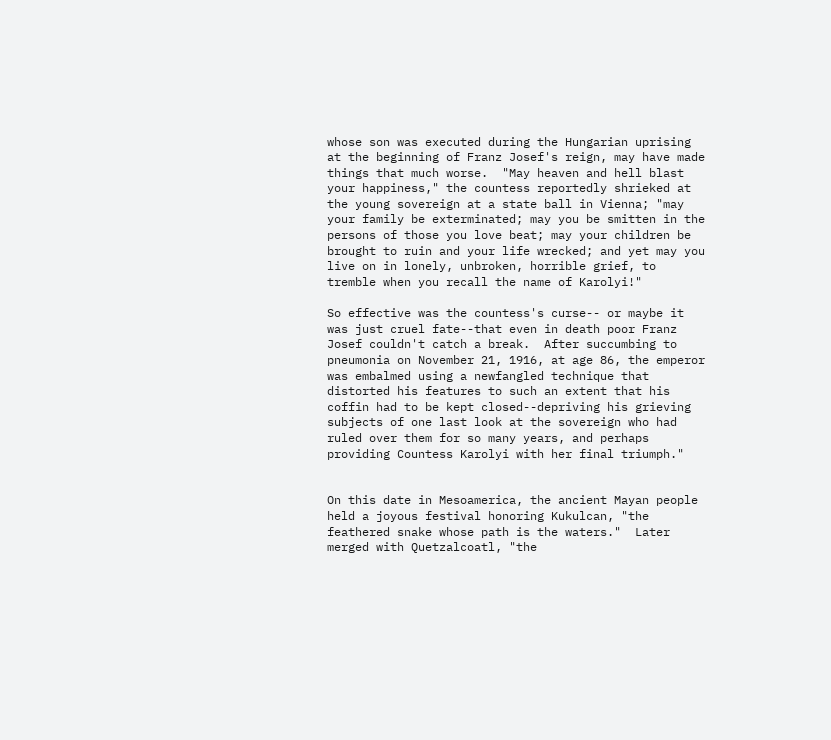whose son was executed during the Hungarian uprising at the beginning of Franz Josef's reign, may have made things that much worse.  "May heaven and hell blast your happiness," the countess reportedly shrieked at the young sovereign at a state ball in Vienna; "may your family be exterminated; may you be smitten in the persons of those you love beat; may your children be brought to ruin and your life wrecked; and yet may you live on in lonely, unbroken, horrible grief, to tremble when you recall the name of Karolyi!"

So effective was the countess's curse-- or maybe it was just cruel fate--that even in death poor Franz Josef couldn't catch a break.  After succumbing to pneumonia on November 21, 1916, at age 86, the emperor was embalmed using a newfangled technique that distorted his features to such an extent that his coffin had to be kept closed--depriving his grieving subjects of one last look at the sovereign who had ruled over them for so many years, and perhaps providing Countess Karolyi with her final triumph."


On this date in Mesoamerica, the ancient Mayan people held a joyous festival honoring Kukulcan, "the feathered snake whose path is the waters."  Later merged with Quetzalcoatl, "the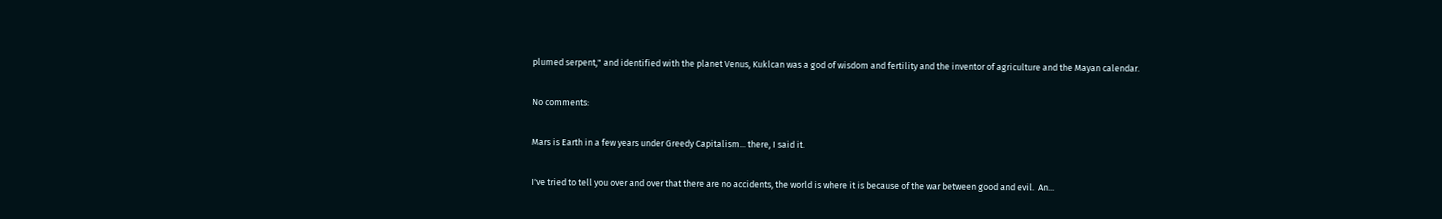plumed serpent," and identified with the planet Venus, Kuklcan was a god of wisdom and fertility and the inventor of agriculture and the Mayan calendar.

No comments:

Mars is Earth in a few years under Greedy Capitalism... there, I said it.

I've tried to tell you over and over that there are no accidents, the world is where it is because of the war between good and evil.  An...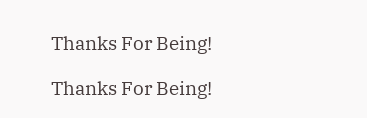Thanks For Being!

Thanks For Being!